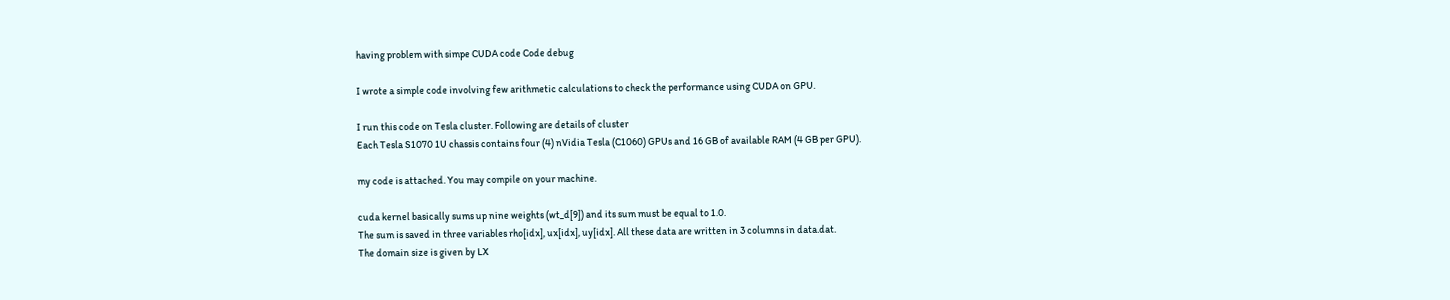having problem with simpe CUDA code Code debug

I wrote a simple code involving few arithmetic calculations to check the performance using CUDA on GPU.

I run this code on Tesla cluster. Following are details of cluster
Each Tesla S1070 1U chassis contains four (4) nVidia Tesla (C1060) GPUs and 16 GB of available RAM (4 GB per GPU).

my code is attached. You may compile on your machine.

cuda kernel basically sums up nine weights (wt_d[9]) and its sum must be equal to 1.0.
The sum is saved in three variables rho[idx], ux[idx], uy[idx]. All these data are written in 3 columns in data.dat.
The domain size is given by LX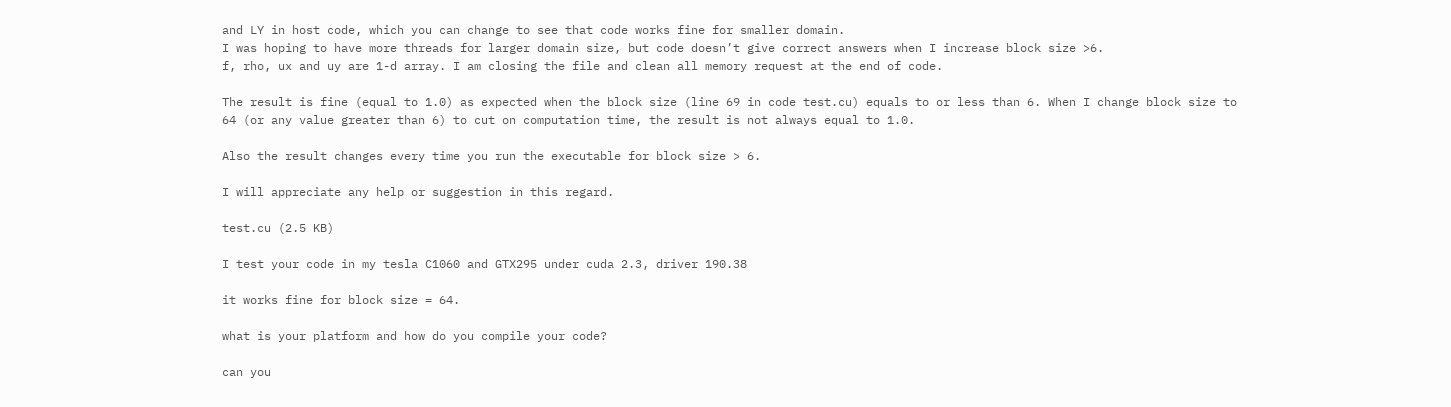and LY in host code, which you can change to see that code works fine for smaller domain.
I was hoping to have more threads for larger domain size, but code doesn’t give correct answers when I increase block size >6.
f, rho, ux and uy are 1-d array. I am closing the file and clean all memory request at the end of code.

The result is fine (equal to 1.0) as expected when the block size (line 69 in code test.cu) equals to or less than 6. When I change block size to 64 (or any value greater than 6) to cut on computation time, the result is not always equal to 1.0.

Also the result changes every time you run the executable for block size > 6.

I will appreciate any help or suggestion in this regard.

test.cu (2.5 KB)

I test your code in my tesla C1060 and GTX295 under cuda 2.3, driver 190.38

it works fine for block size = 64.

what is your platform and how do you compile your code?

can you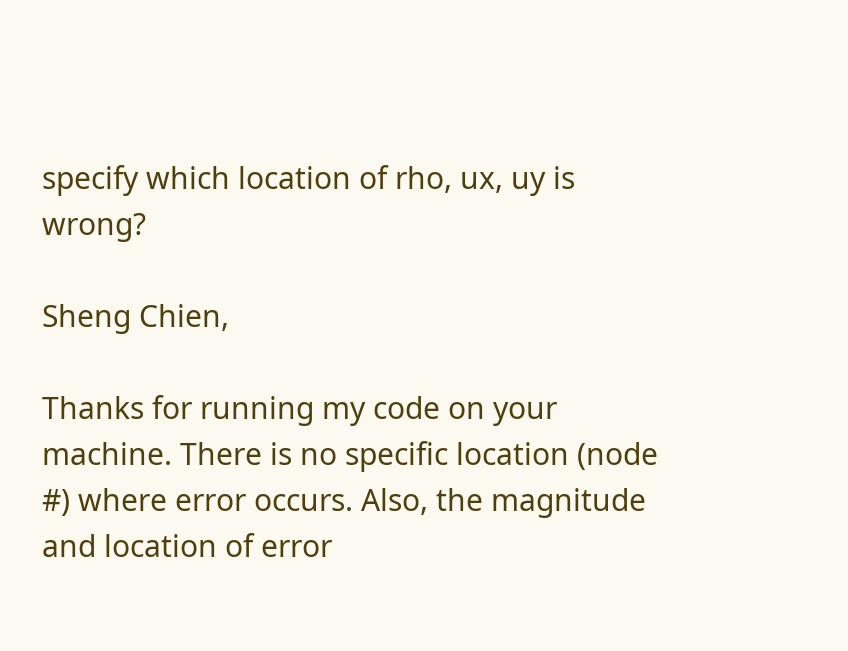specify which location of rho, ux, uy is wrong?

Sheng Chien,

Thanks for running my code on your machine. There is no specific location (node #) where error occurs. Also, the magnitude and location of error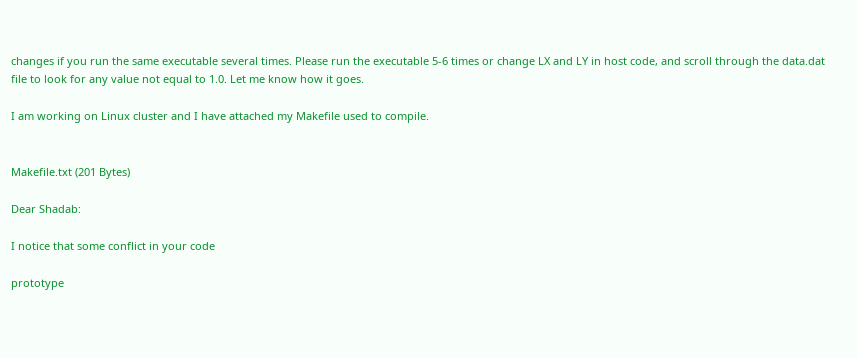changes if you run the same executable several times. Please run the executable 5-6 times or change LX and LY in host code, and scroll through the data.dat file to look for any value not equal to 1.0. Let me know how it goes.

I am working on Linux cluster and I have attached my Makefile used to compile.


Makefile.txt (201 Bytes)

Dear Shadab:

I notice that some conflict in your code

prototype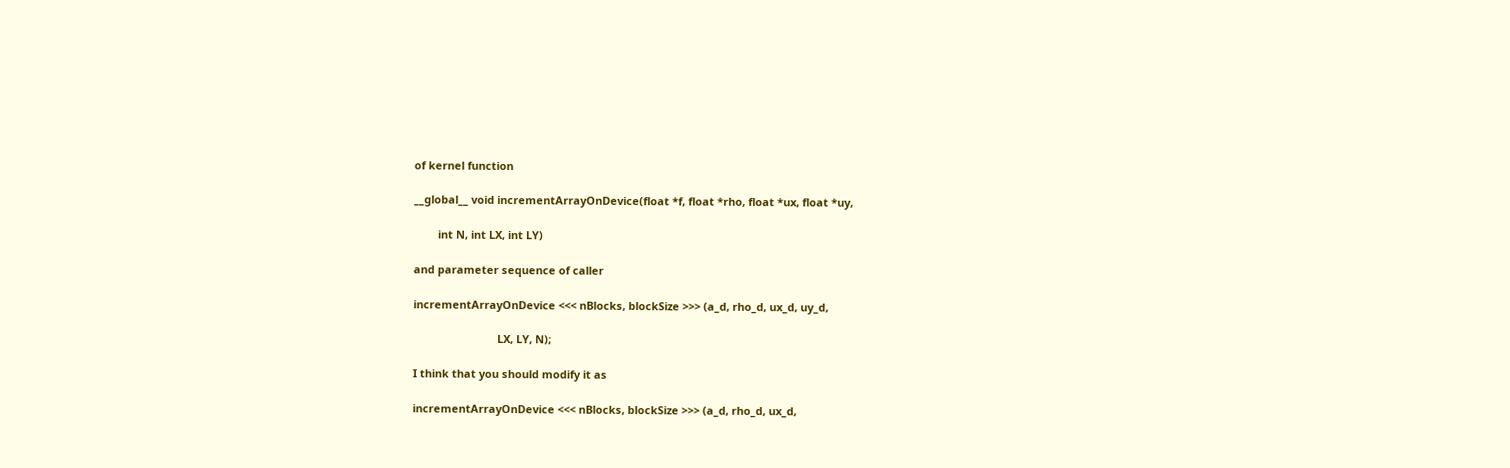of kernel function

__global__ void incrementArrayOnDevice(float *f, float *rho, float *ux, float *uy,

        int N, int LX, int LY)

and parameter sequence of caller

incrementArrayOnDevice <<< nBlocks, blockSize >>> (a_d, rho_d, ux_d, uy_d,

                            LX, LY, N);

I think that you should modify it as

incrementArrayOnDevice <<< nBlocks, blockSize >>> (a_d, rho_d, ux_d,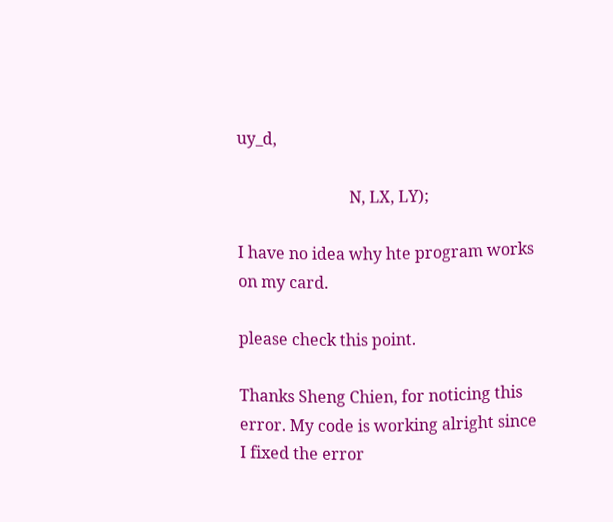uy_d,

                            N, LX, LY);

I have no idea why hte program works on my card.

please check this point.

Thanks Sheng Chien, for noticing this error. My code is working alright since I fixed the error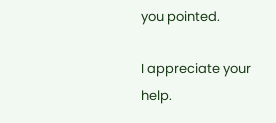you pointed.

I appreciate your help.